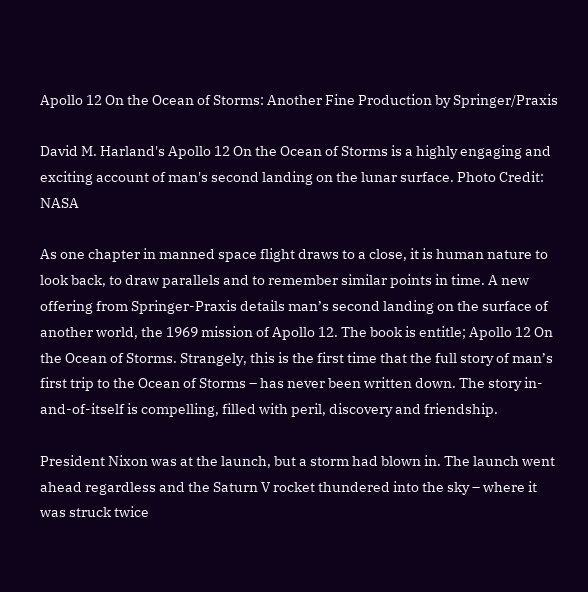Apollo 12 On the Ocean of Storms: Another Fine Production by Springer/Praxis

David M. Harland's Apollo 12 On the Ocean of Storms is a highly engaging and exciting account of man's second landing on the lunar surface. Photo Credit: NASA

As one chapter in manned space flight draws to a close, it is human nature to look back, to draw parallels and to remember similar points in time. A new offering from Springer-Praxis details man’s second landing on the surface of another world, the 1969 mission of Apollo 12. The book is entitle; Apollo 12 On the Ocean of Storms. Strangely, this is the first time that the full story of man’s first trip to the Ocean of Storms – has never been written down. The story in-and-of-itself is compelling, filled with peril, discovery and friendship.

President Nixon was at the launch, but a storm had blown in. The launch went ahead regardless and the Saturn V rocket thundered into the sky – where it was struck twice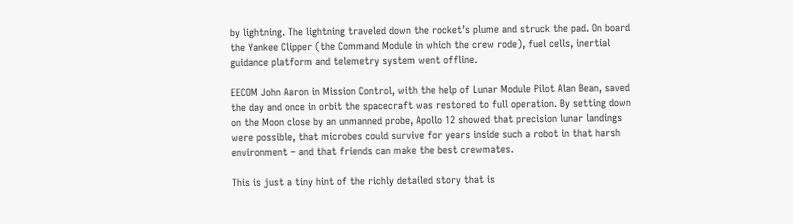by lightning. The lightning traveled down the rocket’s plume and struck the pad. On board the Yankee Clipper (the Command Module in which the crew rode), fuel cells, inertial guidance platform and telemetry system went offline.

EECOM John Aaron in Mission Control, with the help of Lunar Module Pilot Alan Bean, saved the day and once in orbit the spacecraft was restored to full operation. By setting down on the Moon close by an unmanned probe, Apollo 12 showed that precision lunar landings were possible, that microbes could survive for years inside such a robot in that harsh environment – and that friends can make the best crewmates.

This is just a tiny hint of the richly detailed story that is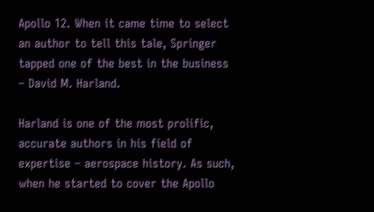Apollo 12. When it came time to select an author to tell this tale, Springer tapped one of the best in the business – David M. Harland.

Harland is one of the most prolific, accurate authors in his field of expertise – aerospace history. As such, when he started to cover the Apollo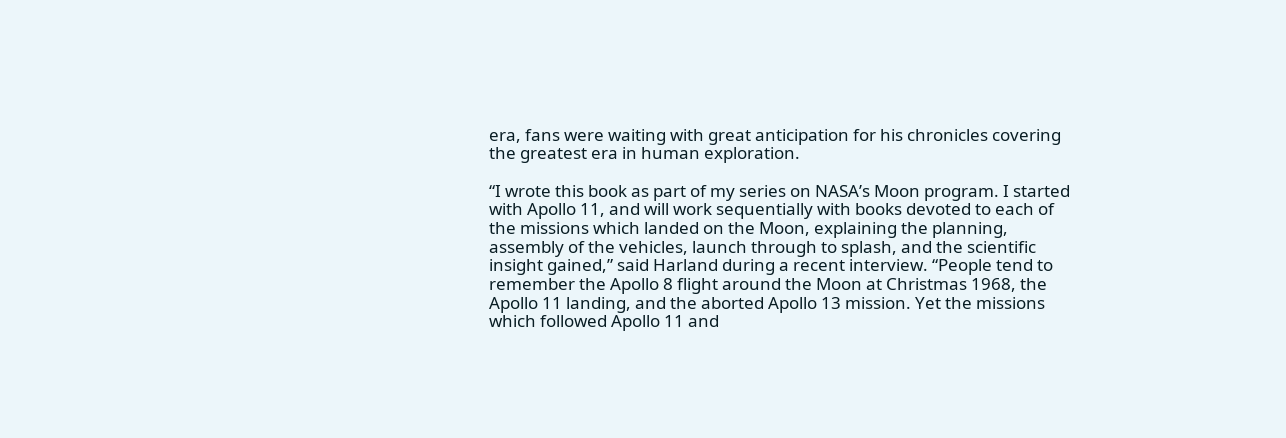era, fans were waiting with great anticipation for his chronicles covering the greatest era in human exploration.

“I wrote this book as part of my series on NASA’s Moon program. I started with Apollo 11, and will work sequentially with books devoted to each of the missions which landed on the Moon, explaining the planning, assembly of the vehicles, launch through to splash, and the scientific insight gained,” said Harland during a recent interview. “People tend to remember the Apollo 8 flight around the Moon at Christmas 1968, the Apollo 11 landing, and the aborted Apollo 13 mission. Yet the missions which followed Apollo 11 and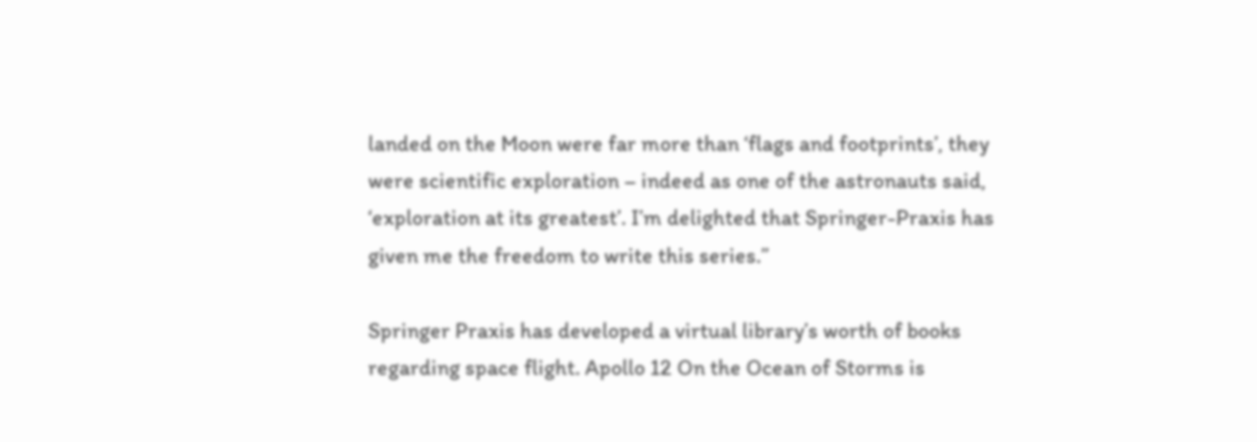landed on the Moon were far more than ‘flags and footprints’, they were scientific exploration – indeed as one of the astronauts said, ‘exploration at its greatest’. I’m delighted that Springer-Praxis has given me the freedom to write this series.”

Springer Praxis has developed a virtual library’s worth of books regarding space flight. Apollo 12 On the Ocean of Storms is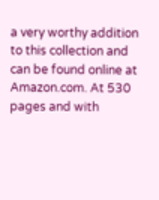a very worthy addition to this collection and can be found online at Amazon.com. At 530 pages and with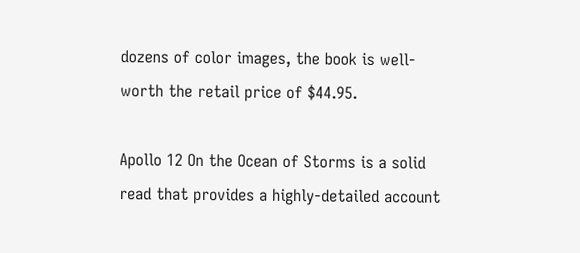dozens of color images, the book is well-worth the retail price of $44.95.

Apollo 12 On the Ocean of Storms is a solid read that provides a highly-detailed account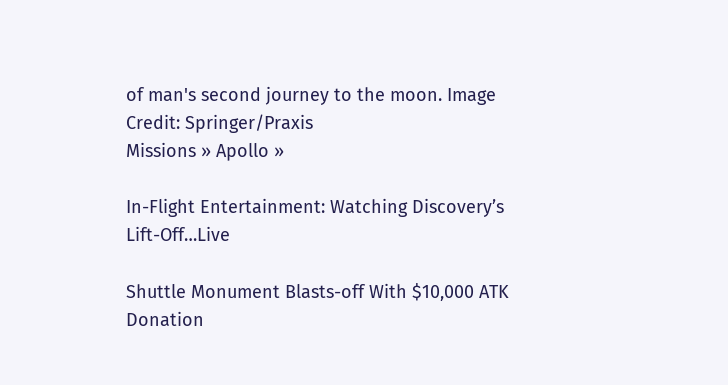of man's second journey to the moon. Image Credit: Springer/Praxis
Missions » Apollo »

In-Flight Entertainment: Watching Discovery’s Lift-Off…Live

Shuttle Monument Blasts-off With $10,000 ATK Donation